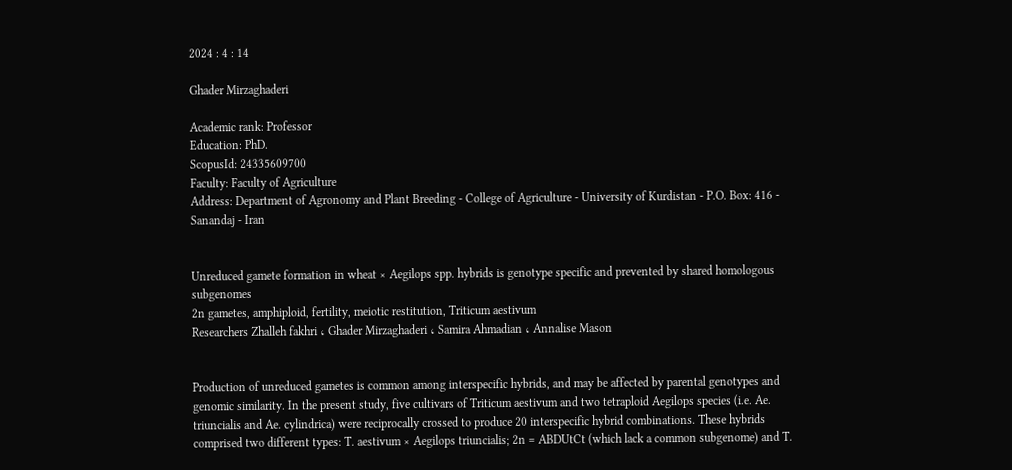2024 : 4 : 14

Ghader Mirzaghaderi

Academic rank: Professor
Education: PhD.
ScopusId: 24335609700
Faculty: Faculty of Agriculture
Address: Department of Agronomy and Plant Breeding - College of Agriculture - University of Kurdistan - P.O. Box: 416 - Sanandaj - Iran


Unreduced gamete formation in wheat × Aegilops spp. hybrids is genotype specific and prevented by shared homologous subgenomes
2n gametes, amphiploid, fertility, meiotic restitution, Triticum aestivum
Researchers Zhalleh fakhri ، Ghader Mirzaghaderi ، Samira Ahmadian ، Annalise Mason


Production of unreduced gametes is common among interspecific hybrids, and may be affected by parental genotypes and genomic similarity. In the present study, five cultivars of Triticum aestivum and two tetraploid Aegilops species (i.e. Ae. triuncialis and Ae. cylindrica) were reciprocally crossed to produce 20 interspecific hybrid combinations. These hybrids comprised two different types: T. aestivum × Aegilops triuncialis; 2n = ABDUtCt (which lack a common subgenome) and T.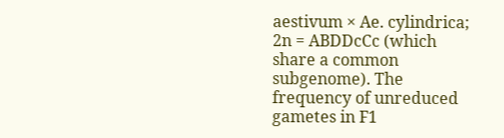aestivum × Ae. cylindrica; 2n = ABDDcCc (which share a common subgenome). The frequency of unreduced gametes in F1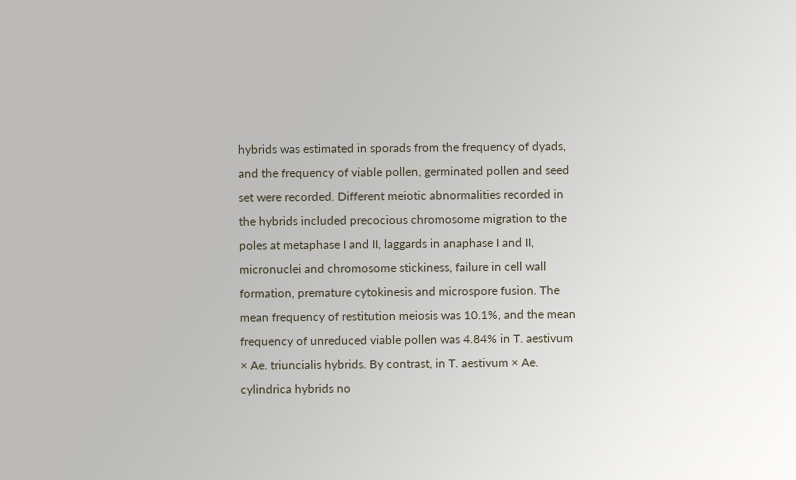hybrids was estimated in sporads from the frequency of dyads, and the frequency of viable pollen, germinated pollen and seed set were recorded. Different meiotic abnormalities recorded in the hybrids included precocious chromosome migration to the poles at metaphase I and II, laggards in anaphase I and II, micronuclei and chromosome stickiness, failure in cell wall formation, premature cytokinesis and microspore fusion. The mean frequency of restitution meiosis was 10.1%, and the mean frequency of unreduced viable pollen was 4.84% in T. aestivum × Ae. triuncialis hybrids. By contrast, in T. aestivum × Ae. cylindrica hybrids no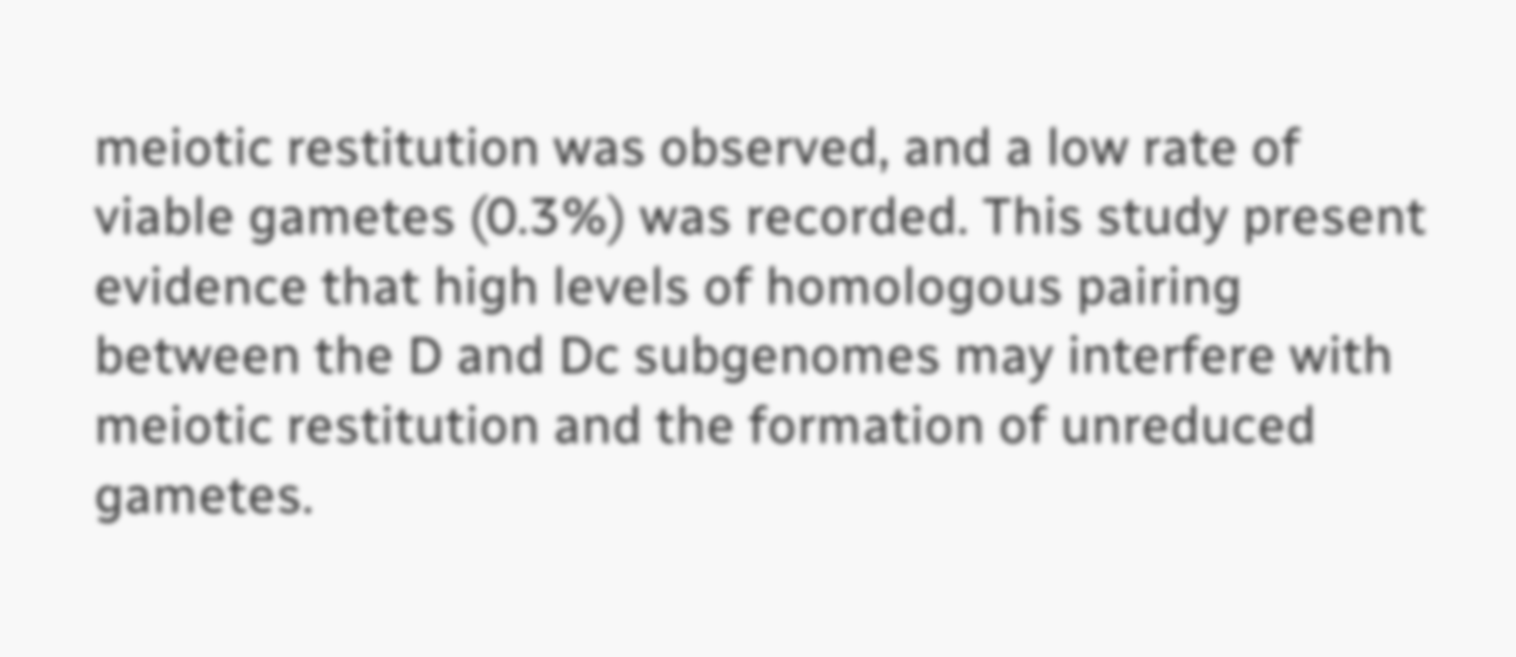meiotic restitution was observed, and a low rate of viable gametes (0.3%) was recorded. This study present evidence that high levels of homologous pairing between the D and Dc subgenomes may interfere with meiotic restitution and the formation of unreduced gametes.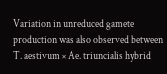Variation in unreduced gamete production was also observed between T. aestivum × Ae. triuncialis hybrid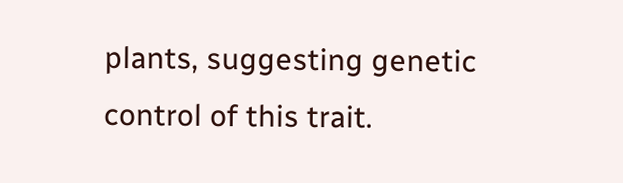plants, suggesting genetic control of this trait.